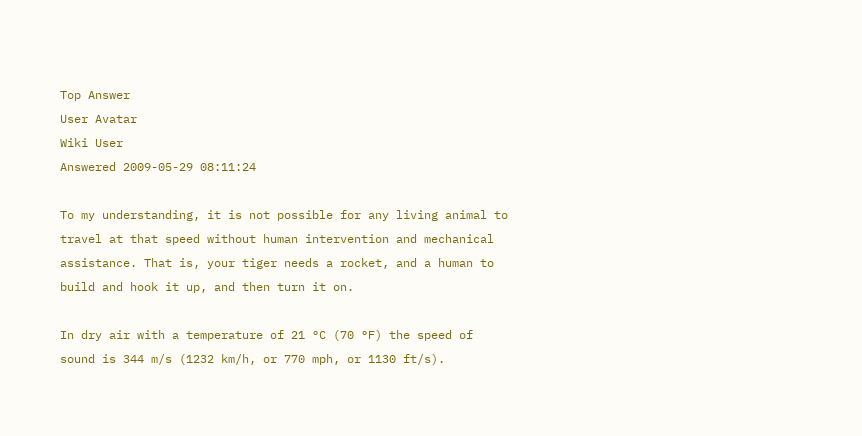Top Answer
User Avatar
Wiki User
Answered 2009-05-29 08:11:24

To my understanding, it is not possible for any living animal to travel at that speed without human intervention and mechanical assistance. That is, your tiger needs a rocket, and a human to build and hook it up, and then turn it on.

In dry air with a temperature of 21 °C (70 °F) the speed of sound is 344 m/s (1232 km/h, or 770 mph, or 1130 ft/s).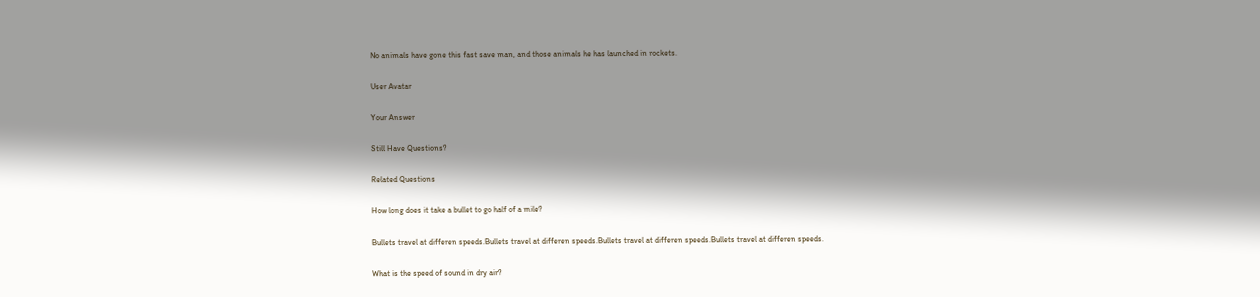No animals have gone this fast save man, and those animals he has launched in rockets.

User Avatar

Your Answer

Still Have Questions?

Related Questions

How long does it take a bullet to go half of a mile?

Bullets travel at differen speeds.Bullets travel at differen speeds.Bullets travel at differen speeds.Bullets travel at differen speeds.

What is the speed of sound in dry air?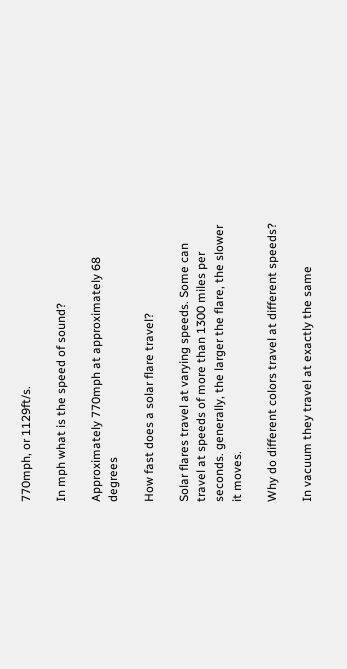770mph, or 1129ft/s.

In mph what is the speed of sound?

Approximately 770mph at approximately 68 degrees

How fast does a solar flare travel?

Solar flares travel at varying speeds. Some can travel at speeds of more than 1300 miles per seconds. generally, the larger the flare, the slower it moves.

Why do different colors travel at different speeds?

In vacuum they travel at exactly the same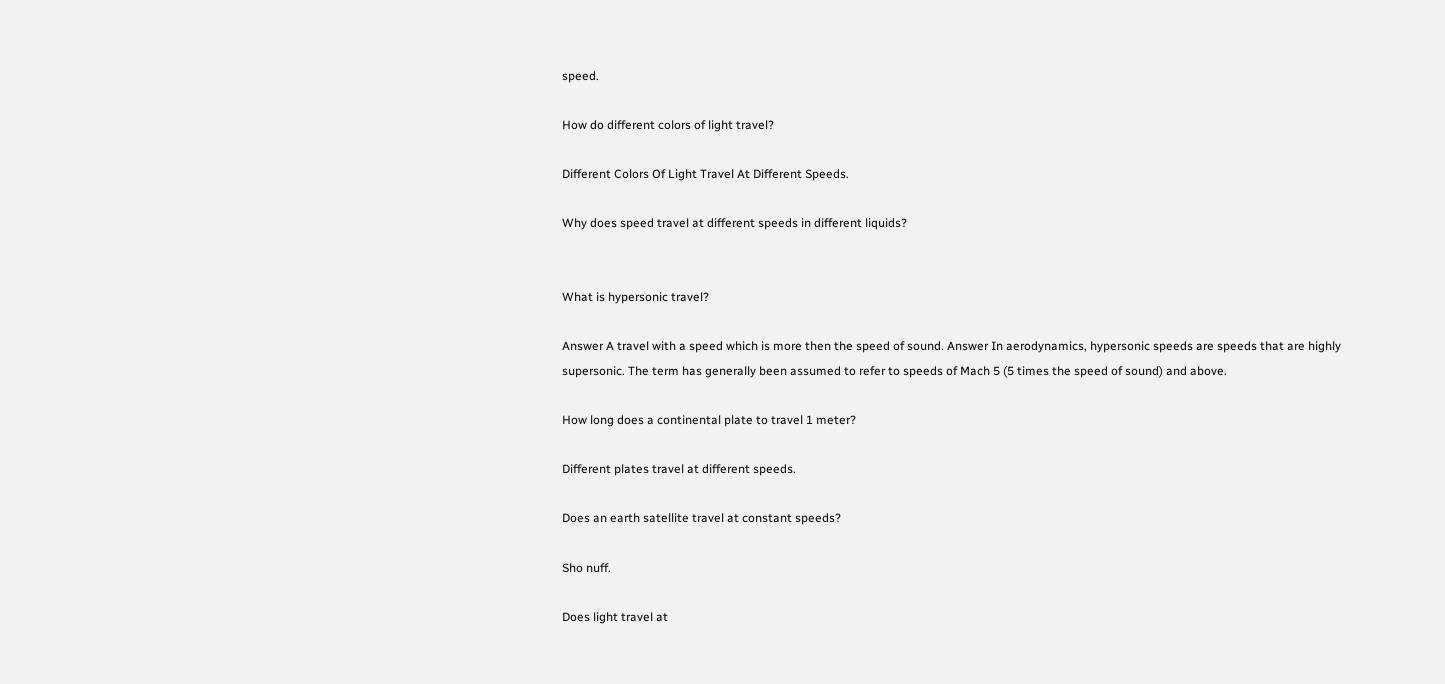speed.

How do different colors of light travel?

Different Colors Of Light Travel At Different Speeds.

Why does speed travel at different speeds in different liquids?


What is hypersonic travel?

Answer A travel with a speed which is more then the speed of sound. Answer In aerodynamics, hypersonic speeds are speeds that are highly supersonic. The term has generally been assumed to refer to speeds of Mach 5 (5 times the speed of sound) and above.

How long does a continental plate to travel 1 meter?

Different plates travel at different speeds.

Does an earth satellite travel at constant speeds?

Sho nuff.

Does light travel at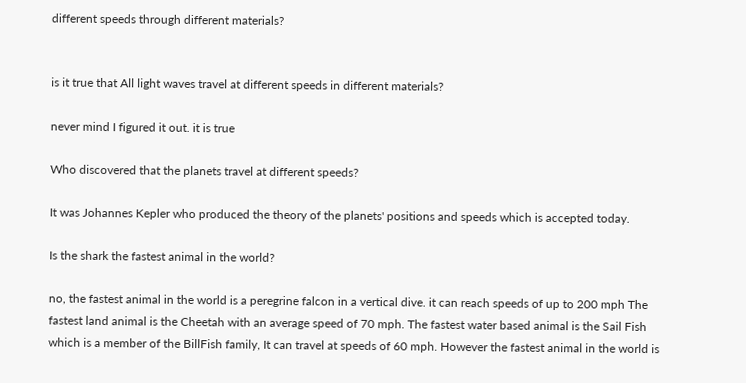different speeds through different materials?


is it true that All light waves travel at different speeds in different materials?

never mind I figured it out. it is true

Who discovered that the planets travel at different speeds?

It was Johannes Kepler who produced the theory of the planets' positions and speeds which is accepted today.

Is the shark the fastest animal in the world?

no, the fastest animal in the world is a peregrine falcon in a vertical dive. it can reach speeds of up to 200 mph The fastest land animal is the Cheetah with an average speed of 70 mph. The fastest water based animal is the Sail Fish which is a member of the BillFish family, It can travel at speeds of 60 mph. However the fastest animal in the world is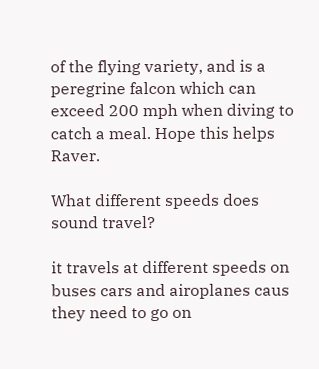of the flying variety, and is a peregrine falcon which can exceed 200 mph when diving to catch a meal. Hope this helps Raver.

What different speeds does sound travel?

it travels at different speeds on buses cars and airoplanes caus they need to go on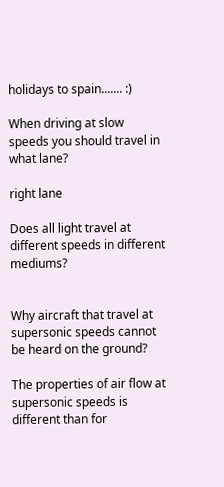holidays to spain....... :)

When driving at slow speeds you should travel in what lane?

right lane

Does all light travel at different speeds in different mediums?


Why aircraft that travel at supersonic speeds cannot be heard on the ground?

The properties of air flow at supersonic speeds is different than for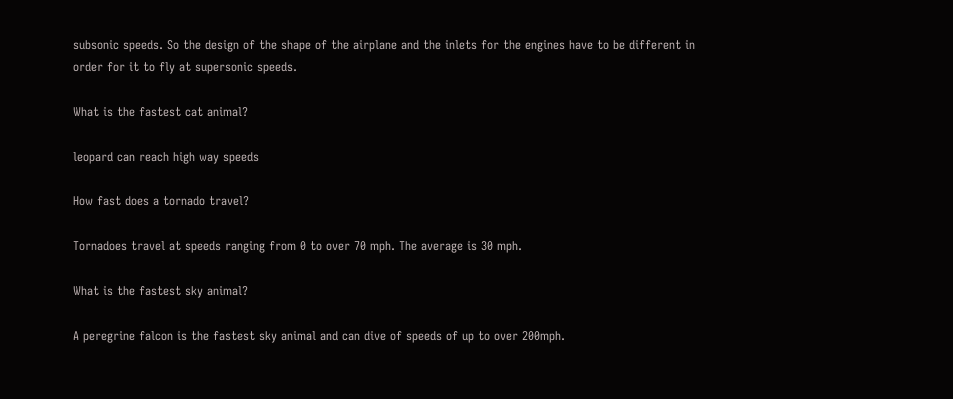subsonic speeds. So the design of the shape of the airplane and the inlets for the engines have to be different in order for it to fly at supersonic speeds.

What is the fastest cat animal?

leopard can reach high way speeds

How fast does a tornado travel?

Tornadoes travel at speeds ranging from 0 to over 70 mph. The average is 30 mph.

What is the fastest sky animal?

A peregrine falcon is the fastest sky animal and can dive of speeds of up to over 200mph.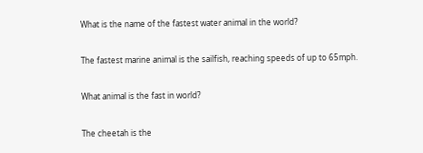What is the name of the fastest water animal in the world?

The fastest marine animal is the sailfish, reaching speeds of up to 65mph.

What animal is the fast in world?

The cheetah is the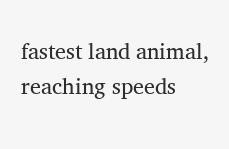fastest land animal, reaching speeds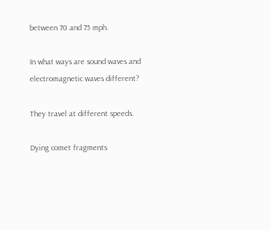between 70 and 75 mph.

In what ways are sound waves and electromagnetic waves different?

They travel at different speeds.

Dying comet fragments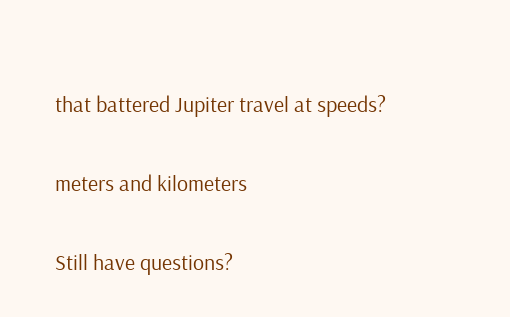that battered Jupiter travel at speeds?

meters and kilometers

Still have questions?